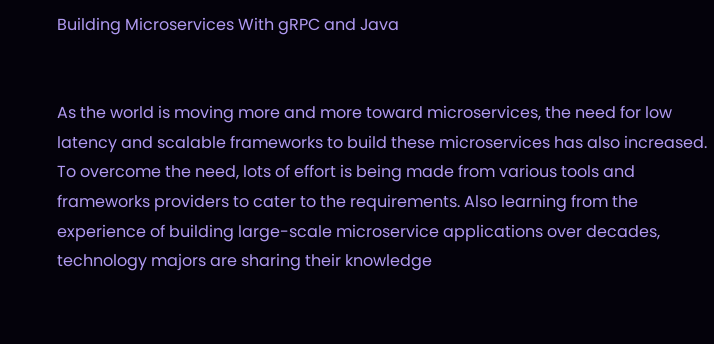Building Microservices With gRPC and Java


As the world is moving more and more toward microservices, the need for low latency and scalable frameworks to build these microservices has also increased. To overcome the need, lots of effort is being made from various tools and frameworks providers to cater to the requirements. Also learning from the experience of building large-scale microservice applications over decades, technology majors are sharing their knowledge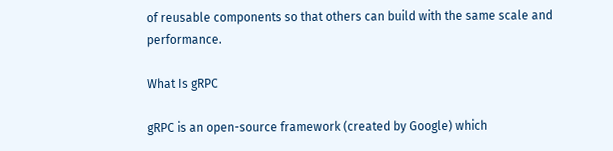of reusable components so that others can build with the same scale and performance.

What Is gRPC

gRPC is an open-source framework (created by Google) which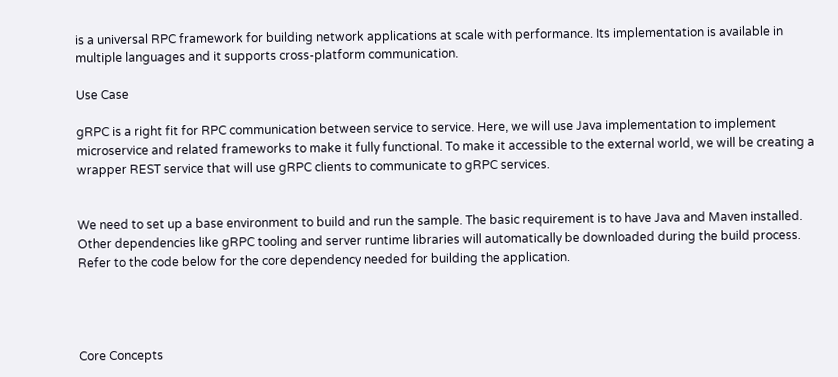is a universal RPC framework for building network applications at scale with performance. Its implementation is available in multiple languages and it supports cross-platform communication.

Use Case

gRPC is a right fit for RPC communication between service to service. Here, we will use Java implementation to implement microservice and related frameworks to make it fully functional. To make it accessible to the external world, we will be creating a wrapper REST service that will use gRPC clients to communicate to gRPC services.


We need to set up a base environment to build and run the sample. The basic requirement is to have Java and Maven installed. Other dependencies like gRPC tooling and server runtime libraries will automatically be downloaded during the build process. Refer to the code below for the core dependency needed for building the application.




Core Concepts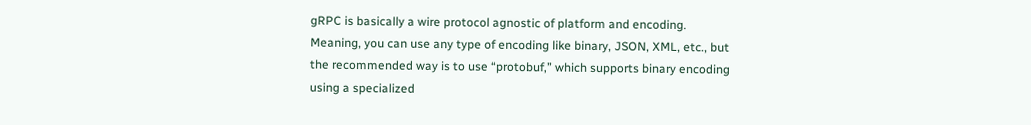gRPC is basically a wire protocol agnostic of platform and encoding. Meaning, you can use any type of encoding like binary, JSON, XML, etc., but the recommended way is to use “protobuf,” which supports binary encoding using a specialized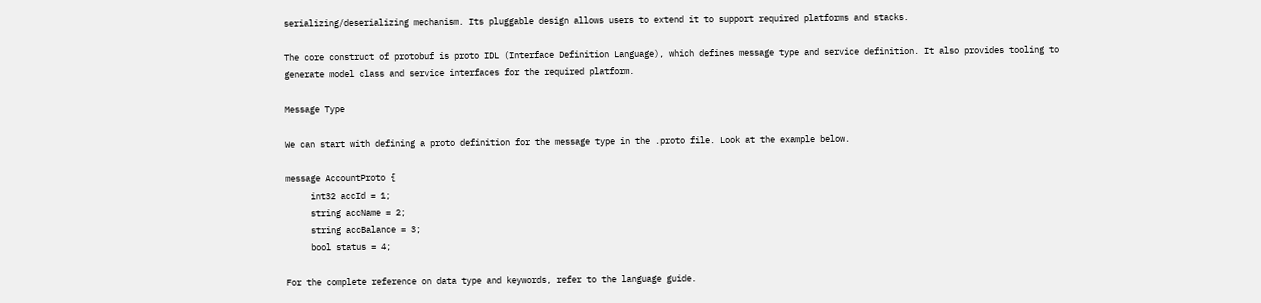serializing/deserializing mechanism. Its pluggable design allows users to extend it to support required platforms and stacks.

The core construct of protobuf is proto IDL (Interface Definition Language), which defines message type and service definition. It also provides tooling to generate model class and service interfaces for the required platform.

Message Type

We can start with defining a proto definition for the message type in the .proto file. Look at the example below.

message AccountProto {
     int32 accId = 1;
     string accName = 2;
     string accBalance = 3;
     bool status = 4;

For the complete reference on data type and keywords, refer to the language guide.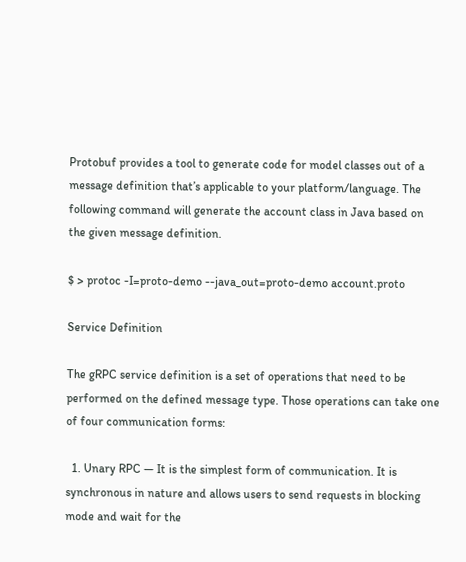Protobuf provides a tool to generate code for model classes out of a message definition that’s applicable to your platform/language. The following command will generate the account class in Java based on the given message definition.

$ > protoc -I=proto-demo --java_out=proto-demo account.proto

Service Definition

The gRPC service definition is a set of operations that need to be performed on the defined message type. Those operations can take one of four communication forms:

  1. Unary RPC — It is the simplest form of communication. It is synchronous in nature and allows users to send requests in blocking mode and wait for the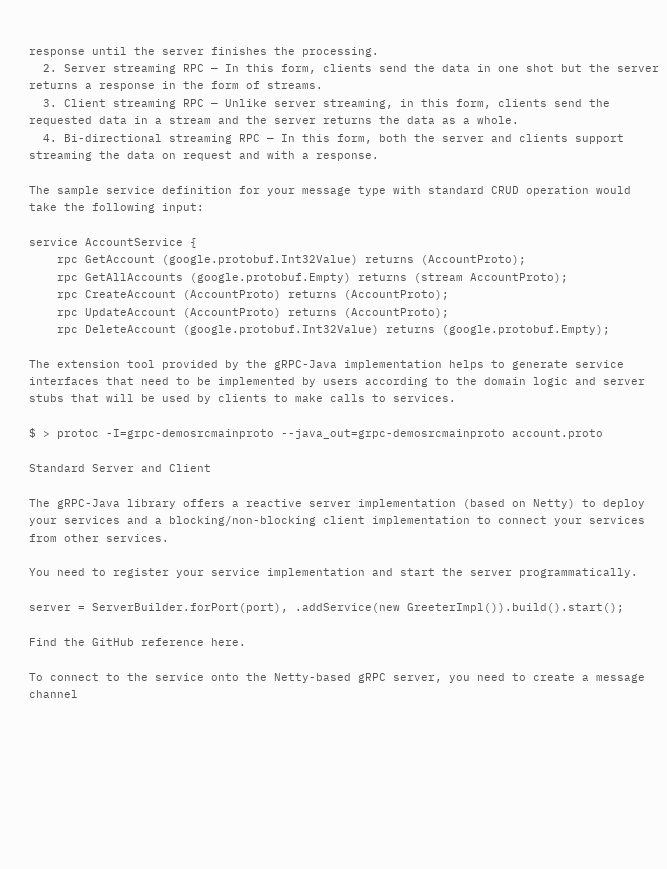response until the server finishes the processing.
  2. Server streaming RPC — In this form, clients send the data in one shot but the server returns a response in the form of streams.
  3. Client streaming RPC — Unlike server streaming, in this form, clients send the requested data in a stream and the server returns the data as a whole.
  4. Bi-directional streaming RPC — In this form, both the server and clients support streaming the data on request and with a response.

The sample service definition for your message type with standard CRUD operation would take the following input:

service AccountService {
    rpc GetAccount (google.protobuf.Int32Value) returns (AccountProto);
    rpc GetAllAccounts (google.protobuf.Empty) returns (stream AccountProto);
    rpc CreateAccount (AccountProto) returns (AccountProto);
    rpc UpdateAccount (AccountProto) returns (AccountProto);
    rpc DeleteAccount (google.protobuf.Int32Value) returns (google.protobuf.Empty);

The extension tool provided by the gRPC-Java implementation helps to generate service interfaces that need to be implemented by users according to the domain logic and server stubs that will be used by clients to make calls to services.

$ > protoc -I=grpc-demosrcmainproto --java_out=grpc-demosrcmainproto account.proto

Standard Server and Client

The gRPC-Java library offers a reactive server implementation (based on Netty) to deploy your services and a blocking/non-blocking client implementation to connect your services from other services.

You need to register your service implementation and start the server programmatically.

server = ServerBuilder.forPort(port), .addService(new GreeterImpl()).build().start();

Find the GitHub reference here.

To connect to the service onto the Netty-based gRPC server, you need to create a message channel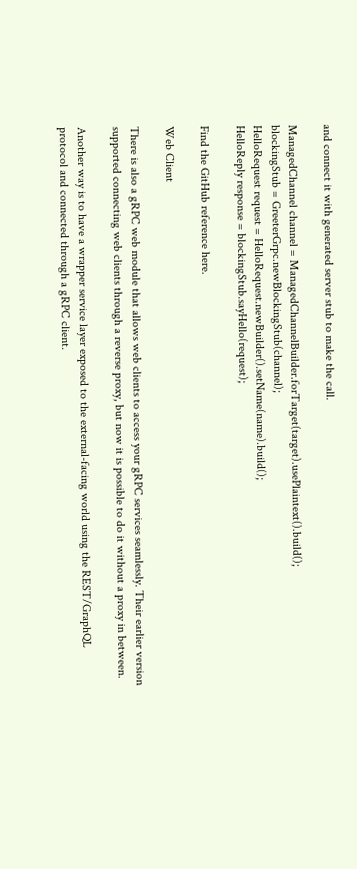and connect it with generated server stub to make the call.

ManagedChannel channel = ManagedChannelBuilder.forTarget(target).usePlaintext().build();
blockingStub = GreeterGrpc.newBlockingStub(channel);
HelloRequest request = HelloRequest.newBuilder().setName(name).build();
HelloReply response = blockingStub.sayHello(request);

Find the GitHub reference here.

Web Client

There is also a gRPC web module that allows web clients to access your gRPC services seamlessly. Their earlier version supported connecting web clients through a reverse proxy, but now it is possible to do it without a proxy in between.

Another way is to have a wrapper service layer exposed to the external-facing world using the REST/GraphQL protocol and connected through a gRPC client.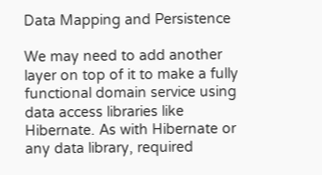Data Mapping and Persistence

We may need to add another layer on top of it to make a fully functional domain service using data access libraries like Hibernate. As with Hibernate or any data library, required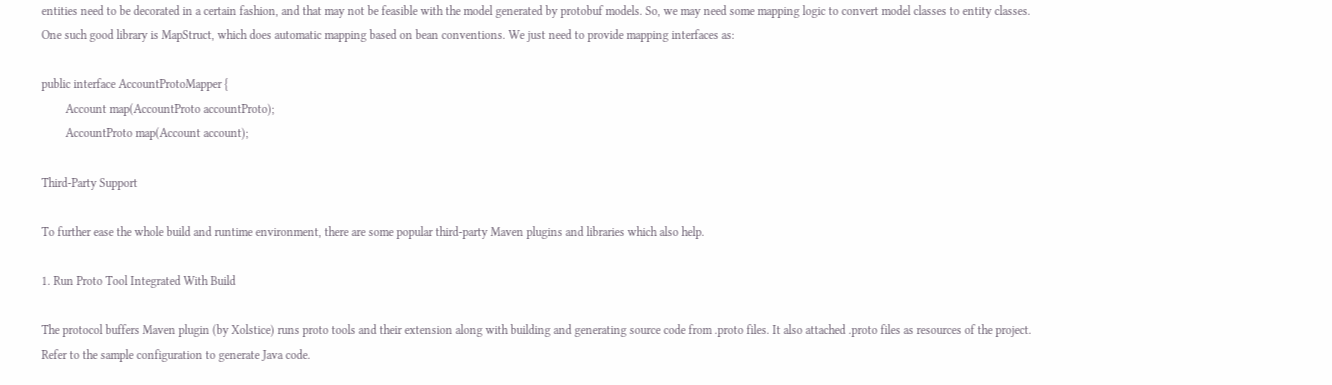entities need to be decorated in a certain fashion, and that may not be feasible with the model generated by protobuf models. So, we may need some mapping logic to convert model classes to entity classes. One such good library is MapStruct, which does automatic mapping based on bean conventions. We just need to provide mapping interfaces as:

public interface AccountProtoMapper {
        Account map(AccountProto accountProto);
        AccountProto map(Account account);

Third-Party Support

To further ease the whole build and runtime environment, there are some popular third-party Maven plugins and libraries which also help.

1. Run Proto Tool Integrated With Build

The protocol buffers Maven plugin (by Xolstice) runs proto tools and their extension along with building and generating source code from .proto files. It also attached .proto files as resources of the project. Refer to the sample configuration to generate Java code.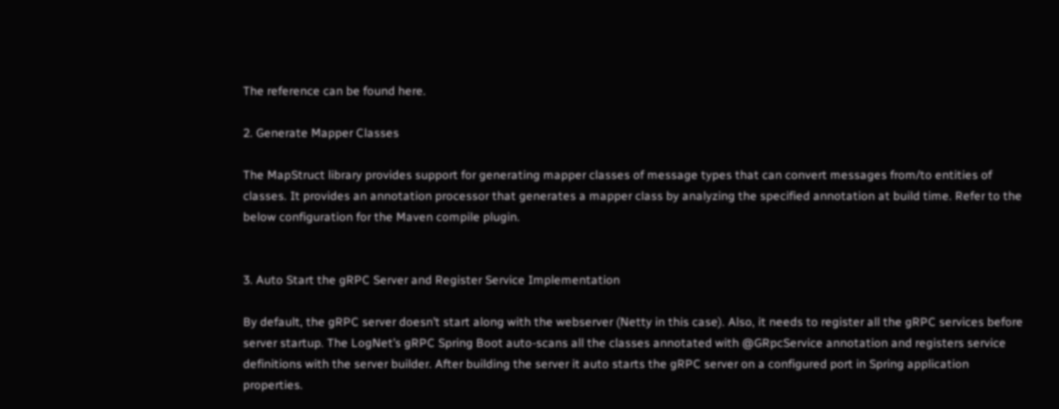The reference can be found here.

2. Generate Mapper Classes

The MapStruct library provides support for generating mapper classes of message types that can convert messages from/to entities of classes. It provides an annotation processor that generates a mapper class by analyzing the specified annotation at build time. Refer to the below configuration for the Maven compile plugin.


3. Auto Start the gRPC Server and Register Service Implementation

By default, the gRPC server doesn’t start along with the webserver (Netty in this case). Also, it needs to register all the gRPC services before server startup. The LogNet’s gRPC Spring Boot auto-scans all the classes annotated with @GRpcService annotation and registers service definitions with the server builder. After building the server it auto starts the gRPC server on a configured port in Spring application properties.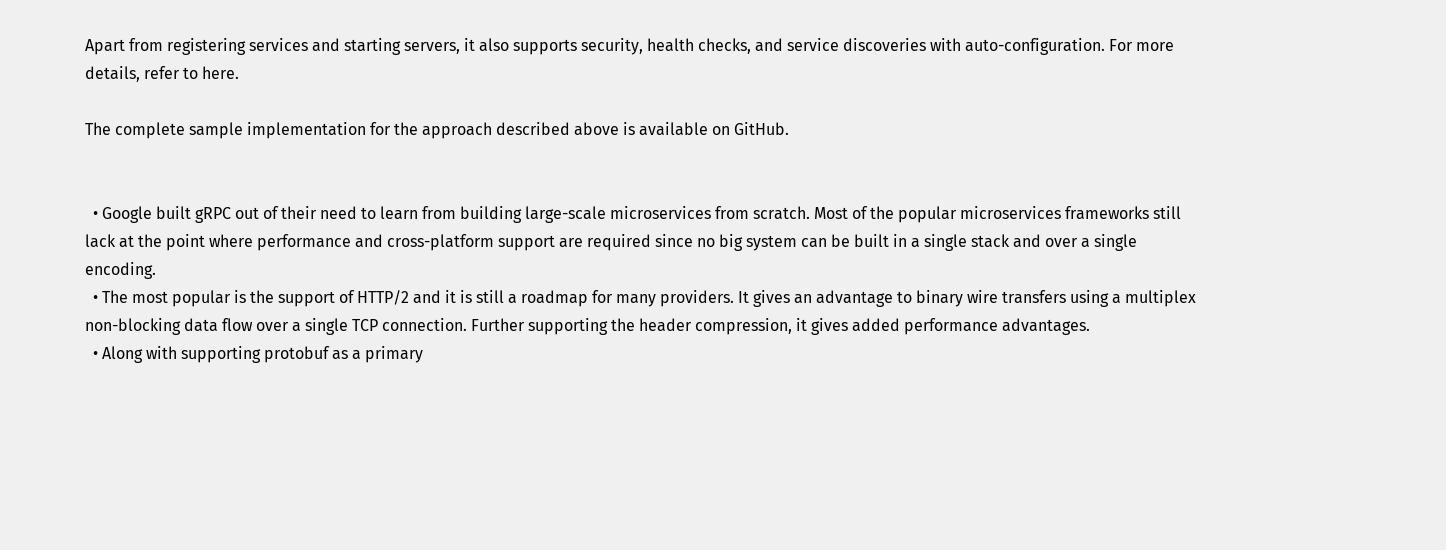Apart from registering services and starting servers, it also supports security, health checks, and service discoveries with auto-configuration. For more details, refer to here.

The complete sample implementation for the approach described above is available on GitHub.


  • Google built gRPC out of their need to learn from building large-scale microservices from scratch. Most of the popular microservices frameworks still lack at the point where performance and cross-platform support are required since no big system can be built in a single stack and over a single encoding.
  • The most popular is the support of HTTP/2 and it is still a roadmap for many providers. It gives an advantage to binary wire transfers using a multiplex non-blocking data flow over a single TCP connection. Further supporting the header compression, it gives added performance advantages.
  • Along with supporting protobuf as a primary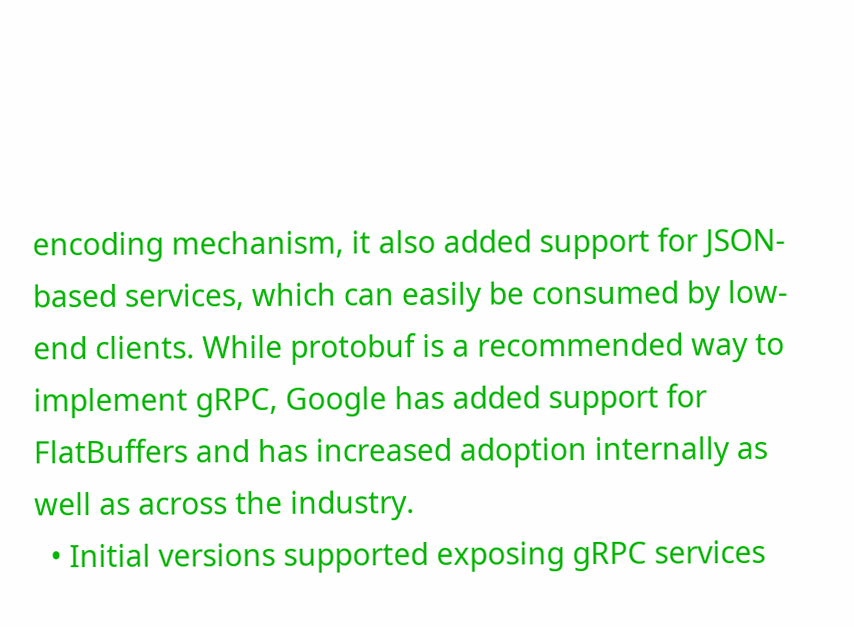encoding mechanism, it also added support for JSON-based services, which can easily be consumed by low-end clients. While protobuf is a recommended way to implement gRPC, Google has added support for FlatBuffers and has increased adoption internally as well as across the industry.
  • Initial versions supported exposing gRPC services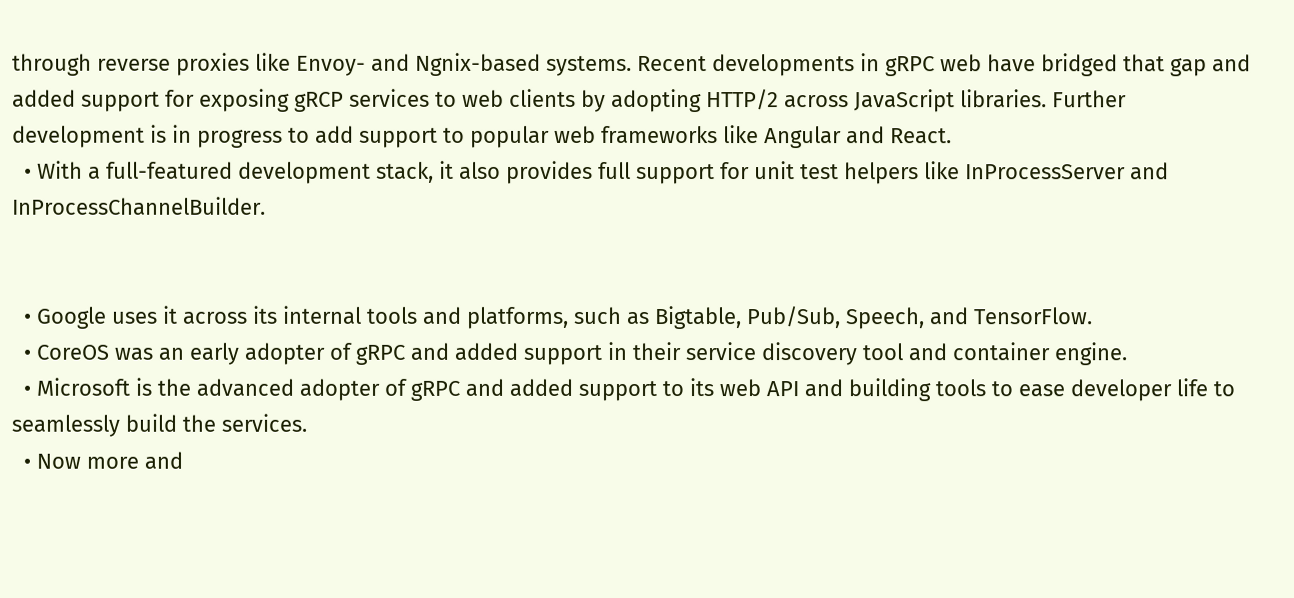through reverse proxies like Envoy- and Ngnix-based systems. Recent developments in gRPC web have bridged that gap and added support for exposing gRCP services to web clients by adopting HTTP/2 across JavaScript libraries. Further development is in progress to add support to popular web frameworks like Angular and React.
  • With a full-featured development stack, it also provides full support for unit test helpers like InProcessServer and InProcessChannelBuilder.


  • Google uses it across its internal tools and platforms, such as Bigtable, Pub/Sub, Speech, and TensorFlow.
  • CoreOS was an early adopter of gRPC and added support in their service discovery tool and container engine.
  • Microsoft is the advanced adopter of gRPC and added support to its web API and building tools to ease developer life to seamlessly build the services.
  • Now more and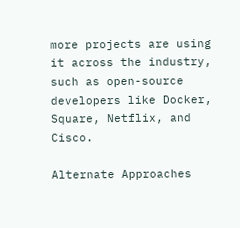more projects are using it across the industry, such as open-source developers like Docker, Square, Netflix, and Cisco.

Alternate Approaches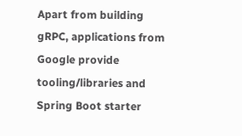Apart from building gRPC, applications from Google provide tooling/libraries and Spring Boot starter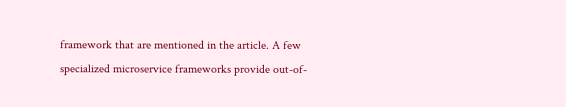framework that are mentioned in the article. A few specialized microservice frameworks provide out-of-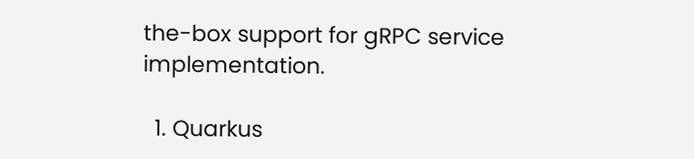the-box support for gRPC service implementation.

  1. Quarkus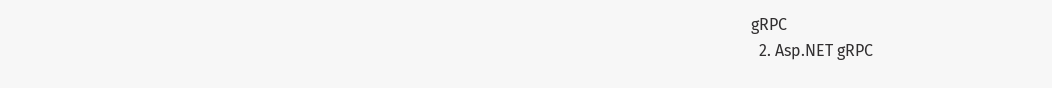gRPC
  2. Asp.NET gRPC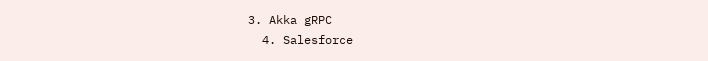3. Akka gRPC
  4. Salesforce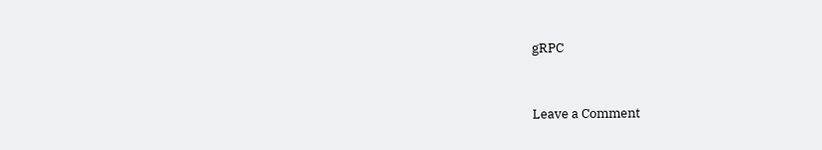gRPC


Leave a Comment